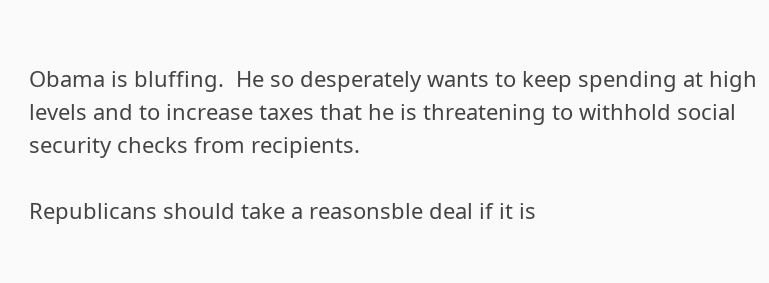Obama is bluffing.  He so desperately wants to keep spending at high levels and to increase taxes that he is threatening to withhold social security checks from recipients.

Republicans should take a reasonsble deal if it is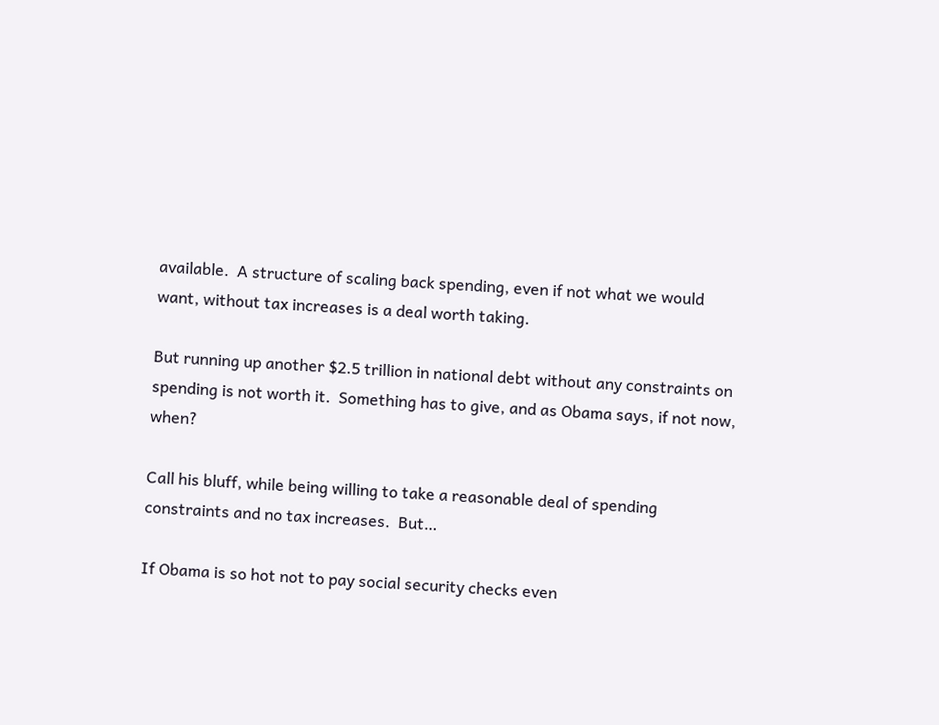available.  A structure of scaling back spending, even if not what we would want, without tax increases is a deal worth taking.

But running up another $2.5 trillion in national debt without any constraints on spending is not worth it.  Something has to give, and as Obama says, if not now, when?

Call his bluff, while being willing to take a reasonable deal of spending constraints and no tax increases.  But…

If Obama is so hot not to pay social security checks even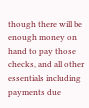though there will be enough money on hand to pay those checks, and all other essentials including payments due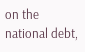on the national debt,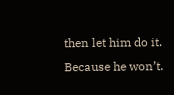then let him do it.  Because he won’t.